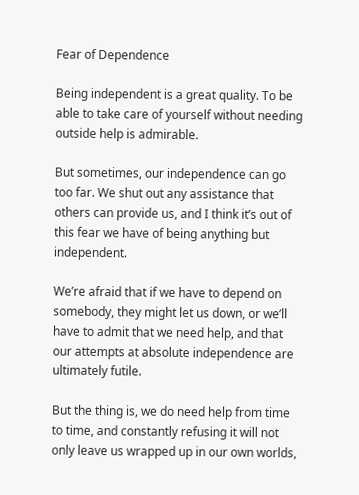Fear of Dependence

Being independent is a great quality. To be able to take care of yourself without needing outside help is admirable.

But sometimes, our independence can go too far. We shut out any assistance that others can provide us, and I think it’s out of this fear we have of being anything but independent.

We’re afraid that if we have to depend on somebody, they might let us down, or we’ll have to admit that we need help, and that our attempts at absolute independence are ultimately futile.

But the thing is, we do need help from time to time, and constantly refusing it will not only leave us wrapped up in our own worlds,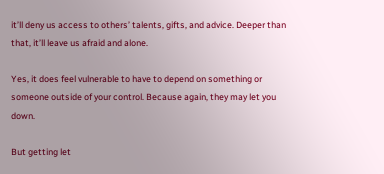it’ll deny us access to others’ talents, gifts, and advice. Deeper than that, it’ll leave us afraid and alone.

Yes, it does feel vulnerable to have to depend on something or someone outside of your control. Because again, they may let you down.

But getting let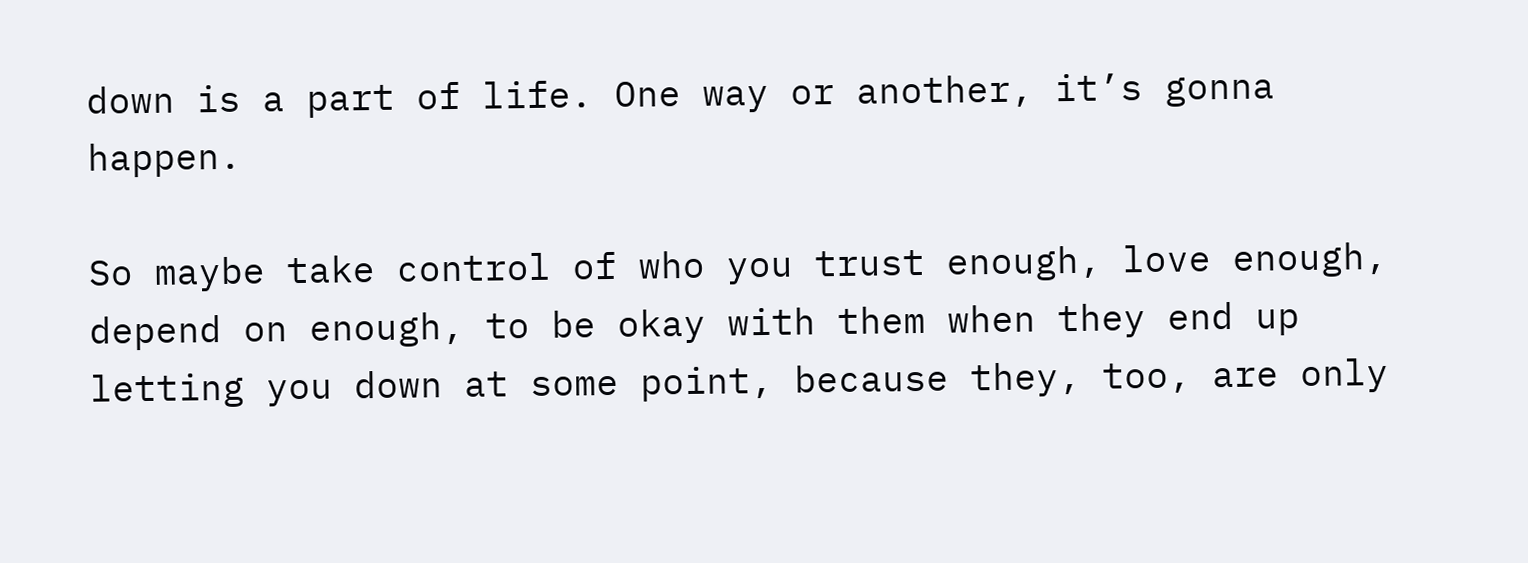down is a part of life. One way or another, it’s gonna happen.

So maybe take control of who you trust enough, love enough, depend on enough, to be okay with them when they end up letting you down at some point, because they, too, are only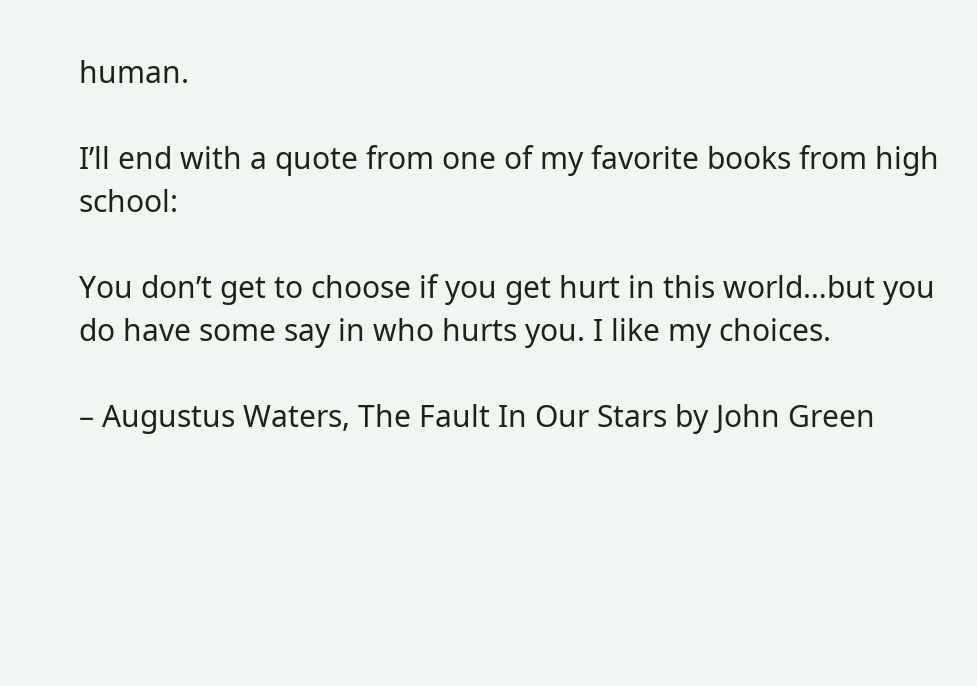human.

I’ll end with a quote from one of my favorite books from high school:

You don’t get to choose if you get hurt in this world…but you do have some say in who hurts you. I like my choices.

– Augustus Waters, The Fault In Our Stars by John Green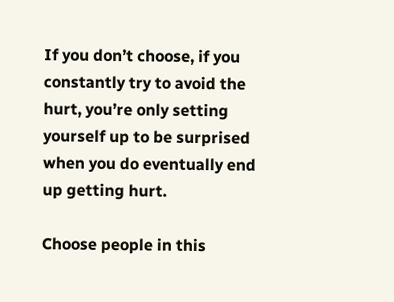If you don’t choose, if you constantly try to avoid the hurt, you’re only setting yourself up to be surprised when you do eventually end up getting hurt.

Choose people in this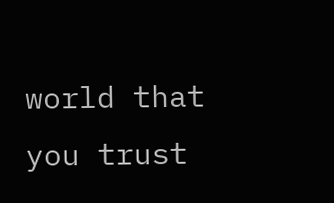world that you trust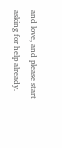and love, and please start asking for help already.